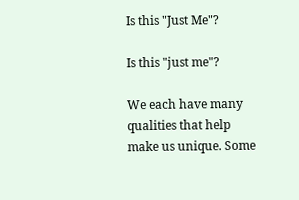Is this "Just Me"?

Is this "just me"?

We each have many qualities that help make us unique. Some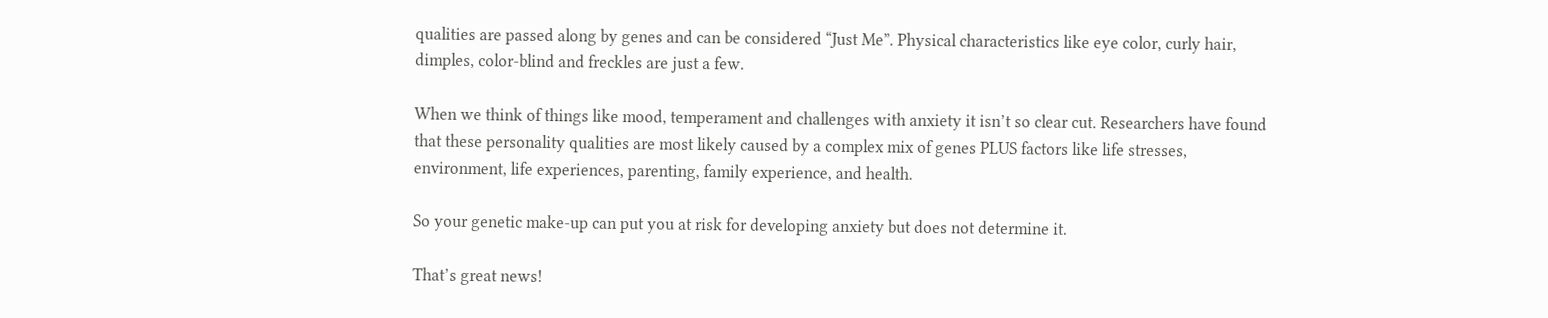qualities are passed along by genes and can be considered “Just Me”. Physical characteristics like eye color, curly hair, dimples, color-blind and freckles are just a few.

When we think of things like mood, temperament and challenges with anxiety it isn’t so clear cut. Researchers have found that these personality qualities are most likely caused by a complex mix of genes PLUS factors like life stresses, environment, life experiences, parenting, family experience, and health.

So your genetic make-up can put you at risk for developing anxiety but does not determine it.

That’s great news!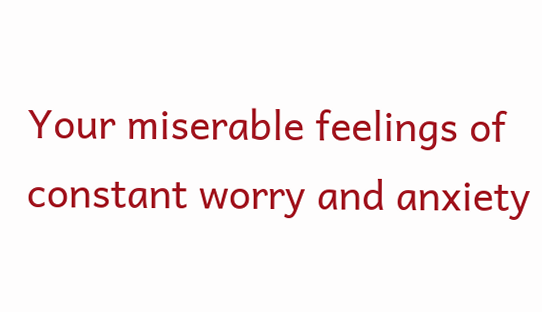Your miserable feelings of constant worry and anxiety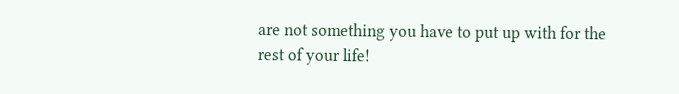are not something you have to put up with for the rest of your life!